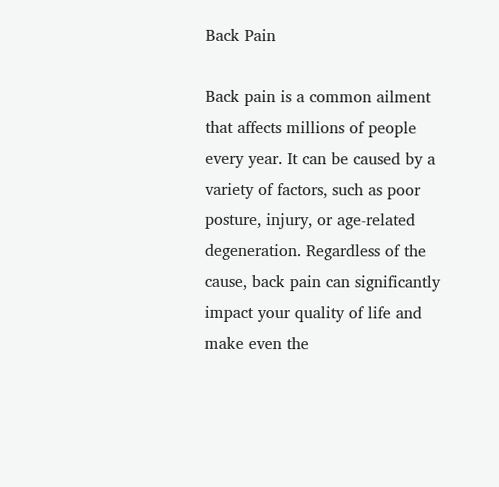Back Pain

Back pain is a common ailment that affects millions of people every year. It can be caused by a variety of factors, such as poor posture, injury, or age-related degeneration. Regardless of the cause, back pain can significantly impact your quality of life and make even the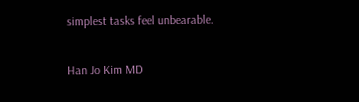simplest tasks feel unbearable.

Han Jo Kim MD